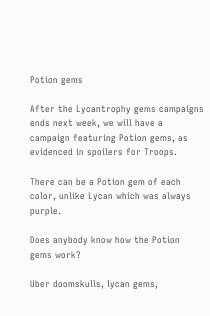Potion gems

After the Lycantrophy gems campaigns ends next week, we will have a campaign featuring Potion gems, as evidenced in spoilers for Troops.

There can be a Potion gem of each color, unlike Lycan which was always purple.

Does anybody know how the Potion gems work?

Uber doomskulls, lycan gems,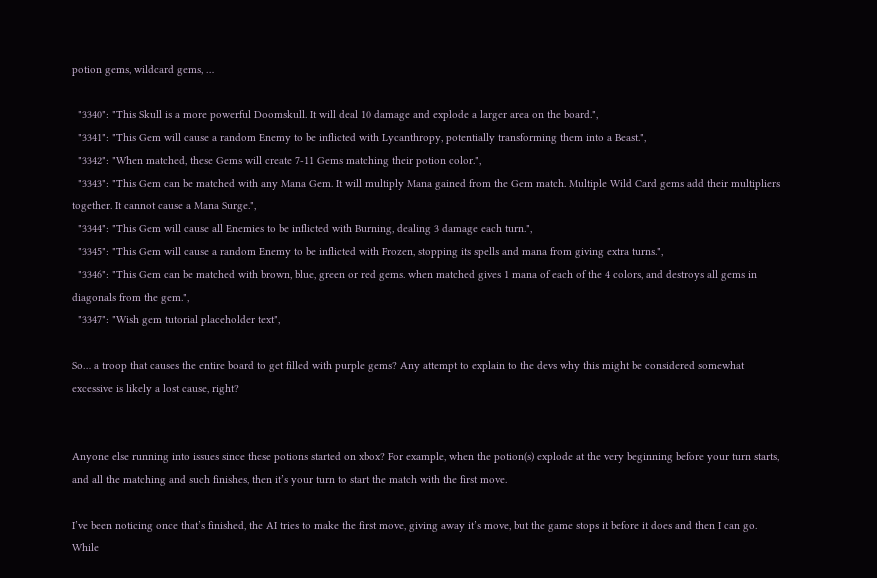potion gems, wildcard gems, …

  "3340": "This Skull is a more powerful Doomskull. It will deal 10 damage and explode a larger area on the board.",
  "3341": "This Gem will cause a random Enemy to be inflicted with Lycanthropy, potentially transforming them into a Beast.",
  "3342": "When matched, these Gems will create 7-11 Gems matching their potion color.",
  "3343": "This Gem can be matched with any Mana Gem. It will multiply Mana gained from the Gem match. Multiple Wild Card gems add their multipliers together. It cannot cause a Mana Surge.",
  "3344": "This Gem will cause all Enemies to be inflicted with Burning, dealing 3 damage each turn.",
  "3345": "This Gem will cause a random Enemy to be inflicted with Frozen, stopping its spells and mana from giving extra turns.",
  "3346": "This Gem can be matched with brown, blue, green or red gems. when matched gives 1 mana of each of the 4 colors, and destroys all gems in diagonals from the gem.",
  "3347": "Wish gem tutorial placeholder text",

So… a troop that causes the entire board to get filled with purple gems? Any attempt to explain to the devs why this might be considered somewhat excessive is likely a lost cause, right?


Anyone else running into issues since these potions started on xbox? For example, when the potion(s) explode at the very beginning before your turn starts, and all the matching and such finishes, then it’s your turn to start the match with the first move.

I’ve been noticing once that’s finished, the AI tries to make the first move, giving away it’s move, but the game stops it before it does and then I can go. While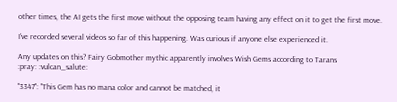other times, the AI gets the first move without the opposing team having any effect on it to get the first move.

I’ve recorded several videos so far of this happening. Was curious if anyone else experienced it.

Any updates on this? Fairy Gobmother mythic apparently involves Wish Gems according to Tarans
:pray: :vulcan_salute:

"3347": "This Gem has no mana color and cannot be matched, it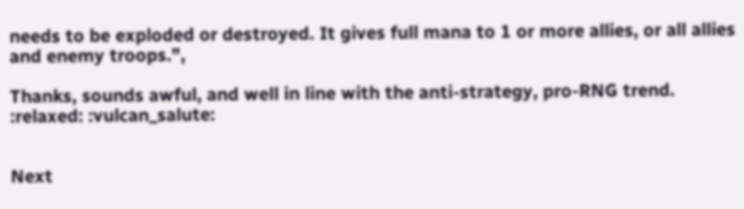needs to be exploded or destroyed. It gives full mana to 1 or more allies, or all allies and enemy troops.",

Thanks, sounds awful, and well in line with the anti-strategy, pro-RNG trend.
:relaxed: :vulcan_salute:


Next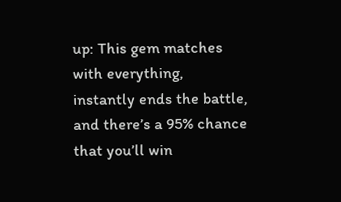up: This gem matches with everything, instantly ends the battle, and there’s a 95% chance that you’ll win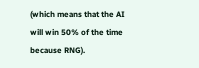(which means that the AI will win 50% of the time because RNG).